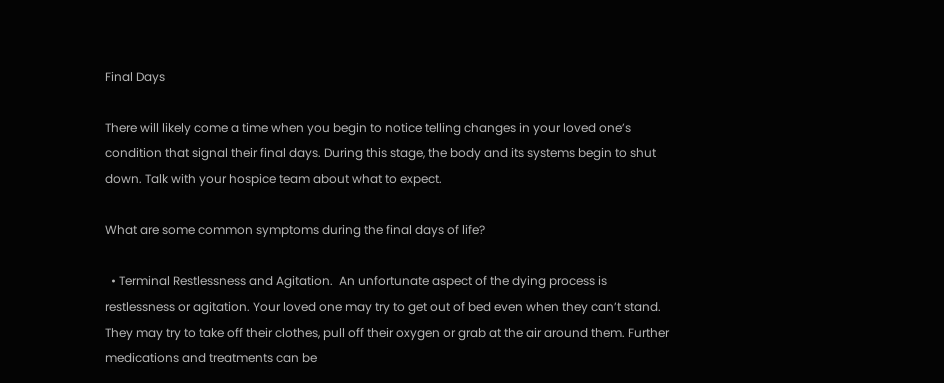Final Days

There will likely come a time when you begin to notice telling changes in your loved one’s condition that signal their final days. During this stage, the body and its systems begin to shut down. Talk with your hospice team about what to expect.

What are some common symptoms during the final days of life?

  • Terminal Restlessness and Agitation.  An unfortunate aspect of the dying process is restlessness or agitation. Your loved one may try to get out of bed even when they can’t stand. They may try to take off their clothes, pull off their oxygen or grab at the air around them. Further medications and treatments can be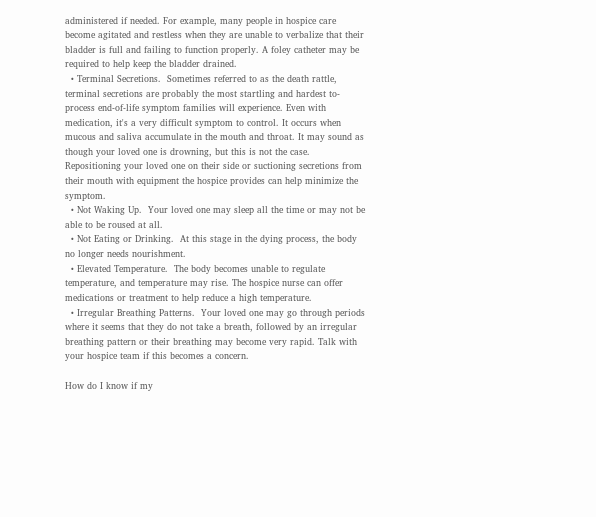administered if needed. For example, many people in hospice care become agitated and restless when they are unable to verbalize that their bladder is full and failing to function properly. A foley catheter may be required to help keep the bladder drained.
  • Terminal Secretions.  Sometimes referred to as the death rattle, terminal secretions are probably the most startling and hardest to-process end-of-life symptom families will experience. Even with medication, it's a very difficult symptom to control. It occurs when mucous and saliva accumulate in the mouth and throat. It may sound as though your loved one is drowning, but this is not the case. Repositioning your loved one on their side or suctioning secretions from their mouth with equipment the hospice provides can help minimize the symptom.
  • Not Waking Up.  Your loved one may sleep all the time or may not be able to be roused at all.
  • Not Eating or Drinking.  At this stage in the dying process, the body no longer needs nourishment.
  • Elevated Temperature.  The body becomes unable to regulate temperature, and temperature may rise. The hospice nurse can offer medications or treatment to help reduce a high temperature.
  • Irregular Breathing Patterns.  Your loved one may go through periods where it seems that they do not take a breath, followed by an irregular breathing pattern or their breathing may become very rapid. Talk with your hospice team if this becomes a concern.

How do I know if my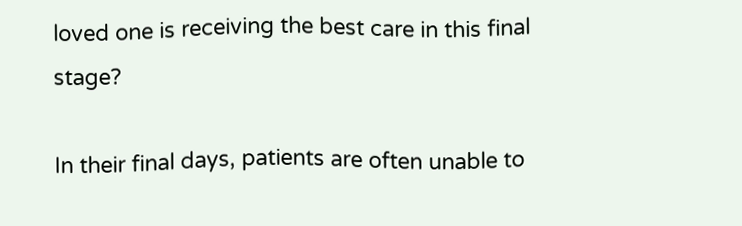loved one is receiving the best care in this final stage?

In their final days, patients are often unable to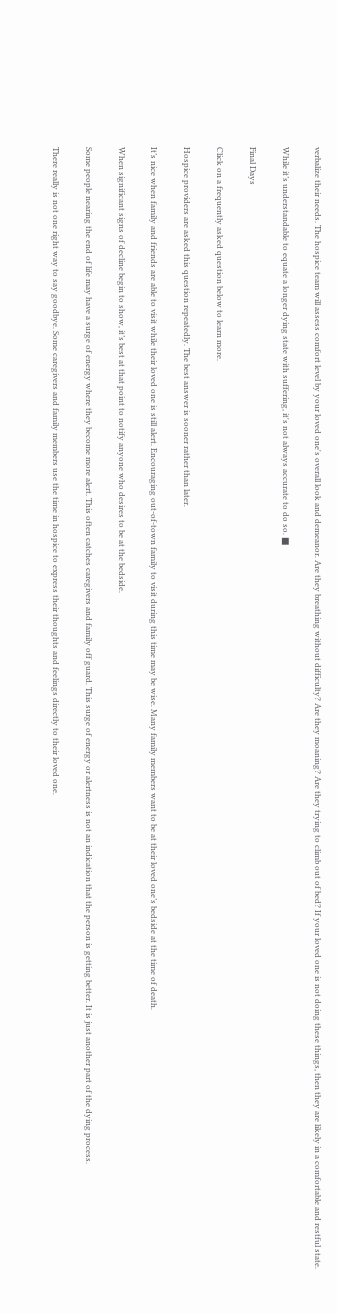verbalize their needs. The hospice team will assess comfort level by your loved one's overall look and demeanor. Are they breathing without difficulty? Are they moaning? Are they trying to climb out of bed? If your loved one is not doing these things, then they are likely in a comfortable and restful state.

While it’s understandable to equate a longer dying state with suffering, it's not always accurate to do so. ■

Final Days

Click on a frequently asked question below to learn more.

Hospice providers are asked this question repeatedly. The best answer is sooner rather than later.

It’s nice when family and friends are able to visit while their loved one is still alert. Encouraging out-of-town family to visit during this time may be wise. Many family members want to be at their loved one’s bedside at the time of death.

When significant signs of decline begin to show, it’s best at that point to notify anyone who desires to be at the bedside.

Some people nearing the end of life may have a surge of energy where they become more alert. This often catches caregivers and family off guard. This surge of energy or alertness is not an indication that the person is getting better. It is just another part of the dying process.

There really is not one right way to say goodbye. Some caregivers and family members use the time in hospice to express their thoughts and feelings directly to their loved one.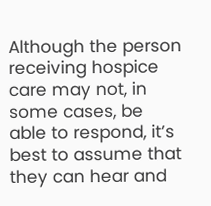Although the person receiving hospice care may not, in some cases, be able to respond, it’s best to assume that they can hear and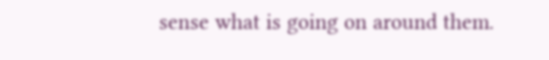sense what is going on around them.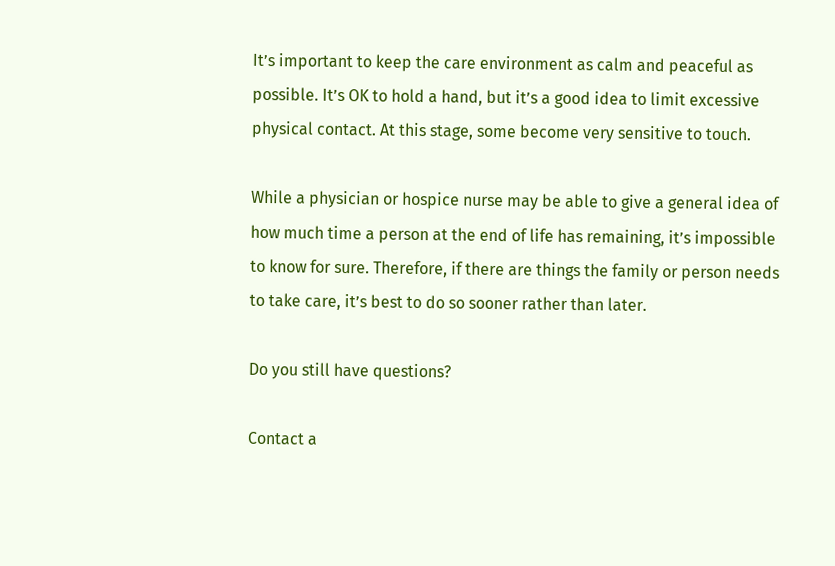It’s important to keep the care environment as calm and peaceful as possible. It’s OK to hold a hand, but it’s a good idea to limit excessive physical contact. At this stage, some become very sensitive to touch.

While a physician or hospice nurse may be able to give a general idea of how much time a person at the end of life has remaining, it’s impossible to know for sure. Therefore, if there are things the family or person needs to take care, it’s best to do so sooner rather than later.

Do you still have questions?

Contact a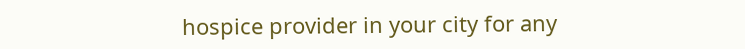hospice provider in your city for any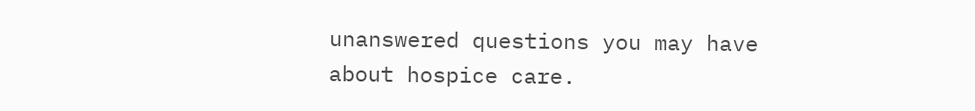unanswered questions you may have about hospice care.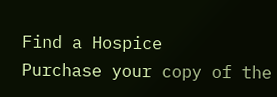Find a Hospice
Purchase your copy of the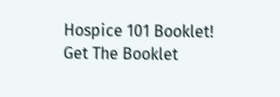Hospice 101 Booklet!
Get The Booklet